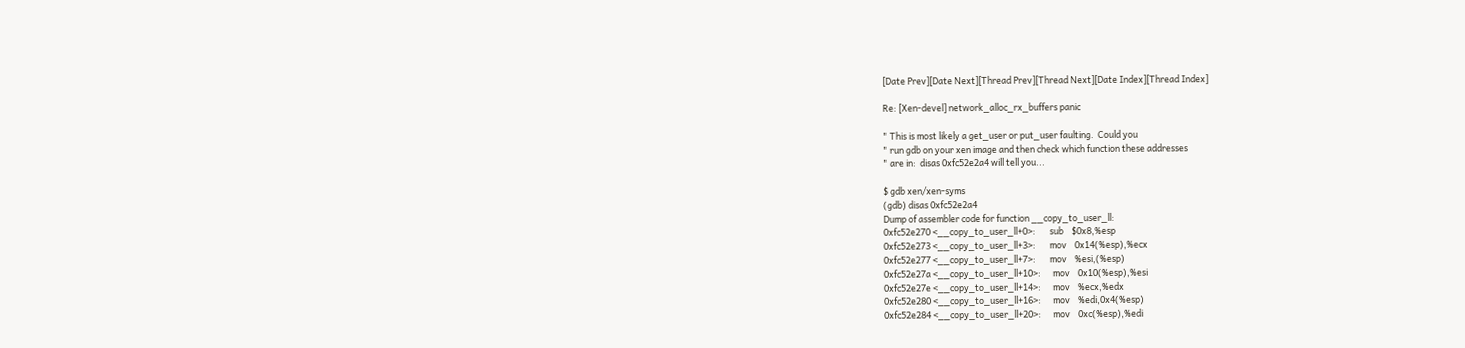[Date Prev][Date Next][Thread Prev][Thread Next][Date Index][Thread Index]

Re: [Xen-devel] network_alloc_rx_buffers panic

" This is most likely a get_user or put_user faulting.  Could you
" run gdb on your xen image and then check which function these addresses
" are in:  disas 0xfc52e2a4 will tell you...

$ gdb xen/xen-syms
(gdb) disas 0xfc52e2a4
Dump of assembler code for function __copy_to_user_ll:
0xfc52e270 <__copy_to_user_ll+0>:       sub    $0x8,%esp
0xfc52e273 <__copy_to_user_ll+3>:       mov    0x14(%esp),%ecx
0xfc52e277 <__copy_to_user_ll+7>:       mov    %esi,(%esp)
0xfc52e27a <__copy_to_user_ll+10>:      mov    0x10(%esp),%esi
0xfc52e27e <__copy_to_user_ll+14>:      mov    %ecx,%edx
0xfc52e280 <__copy_to_user_ll+16>:      mov    %edi,0x4(%esp)
0xfc52e284 <__copy_to_user_ll+20>:      mov    0xc(%esp),%edi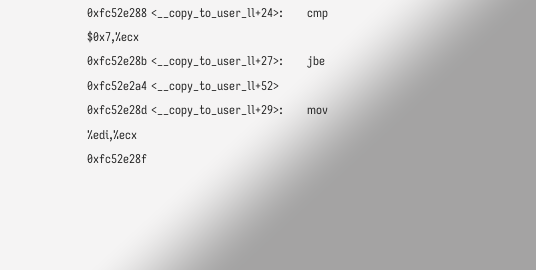0xfc52e288 <__copy_to_user_ll+24>:      cmp    $0x7,%ecx
0xfc52e28b <__copy_to_user_ll+27>:      jbe    0xfc52e2a4 <__copy_to_user_ll+52>
0xfc52e28d <__copy_to_user_ll+29>:      mov    %edi,%ecx
0xfc52e28f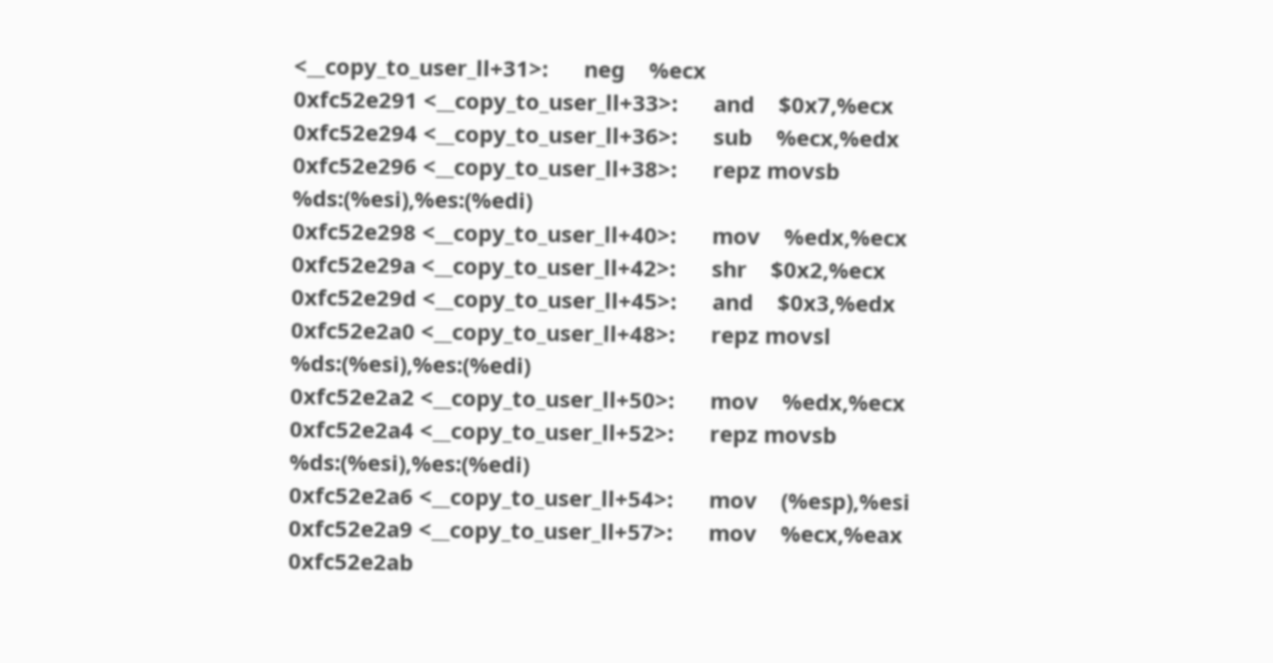<__copy_to_user_ll+31>:      neg    %ecx
0xfc52e291 <__copy_to_user_ll+33>:      and    $0x7,%ecx
0xfc52e294 <__copy_to_user_ll+36>:      sub    %ecx,%edx
0xfc52e296 <__copy_to_user_ll+38>:      repz movsb %ds:(%esi),%es:(%edi)
0xfc52e298 <__copy_to_user_ll+40>:      mov    %edx,%ecx
0xfc52e29a <__copy_to_user_ll+42>:      shr    $0x2,%ecx
0xfc52e29d <__copy_to_user_ll+45>:      and    $0x3,%edx
0xfc52e2a0 <__copy_to_user_ll+48>:      repz movsl %ds:(%esi),%es:(%edi)
0xfc52e2a2 <__copy_to_user_ll+50>:      mov    %edx,%ecx
0xfc52e2a4 <__copy_to_user_ll+52>:      repz movsb %ds:(%esi),%es:(%edi)
0xfc52e2a6 <__copy_to_user_ll+54>:      mov    (%esp),%esi
0xfc52e2a9 <__copy_to_user_ll+57>:      mov    %ecx,%eax
0xfc52e2ab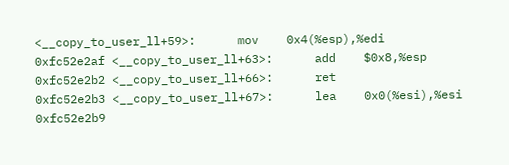<__copy_to_user_ll+59>:      mov    0x4(%esp),%edi
0xfc52e2af <__copy_to_user_ll+63>:      add    $0x8,%esp
0xfc52e2b2 <__copy_to_user_ll+66>:      ret
0xfc52e2b3 <__copy_to_user_ll+67>:      lea    0x0(%esi),%esi
0xfc52e2b9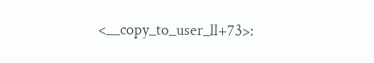<__copy_to_user_ll+73>: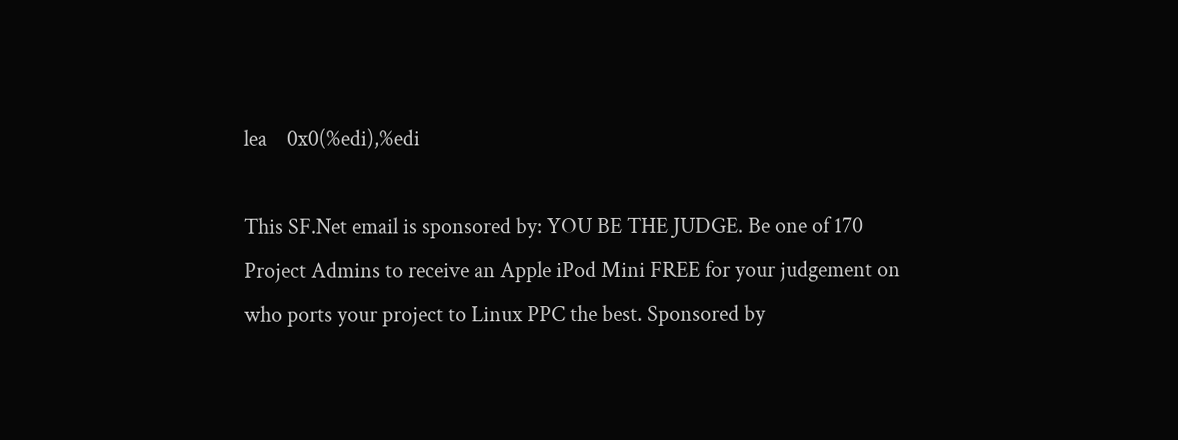lea    0x0(%edi),%edi

This SF.Net email is sponsored by: YOU BE THE JUDGE. Be one of 170
Project Admins to receive an Apple iPod Mini FREE for your judgement on
who ports your project to Linux PPC the best. Sponsored by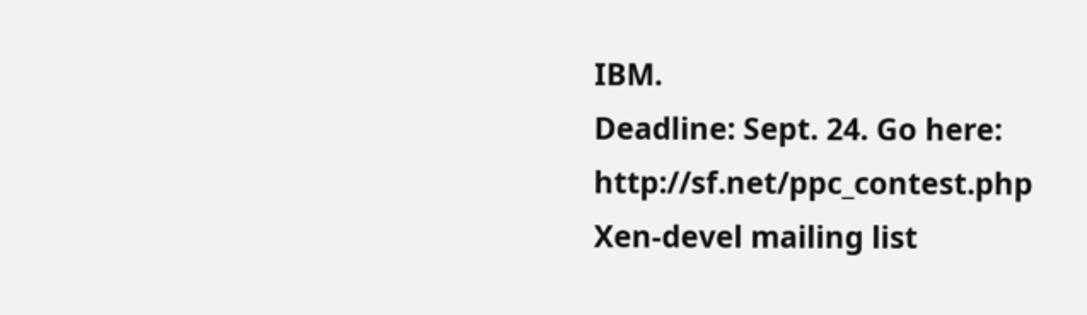IBM.
Deadline: Sept. 24. Go here: http://sf.net/ppc_contest.php
Xen-devel mailing list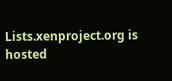Lists.xenproject.org is hosted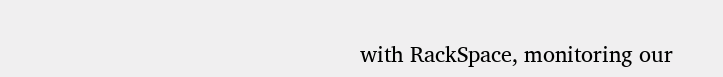with RackSpace, monitoring our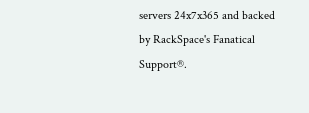servers 24x7x365 and backed by RackSpace's Fanatical Support®.